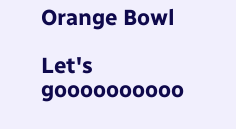Orange Bowl

Let's goooooooooo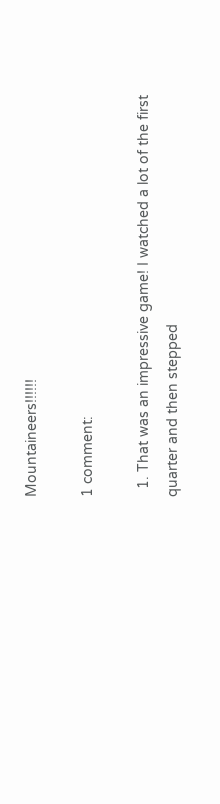Mountaineers!!!!!!

1 comment:

  1. That was an impressive game! I watched a lot of the first quarter and then stepped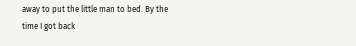away to put the little man to bed. By the time I got back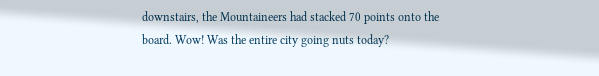downstairs, the Mountaineers had stacked 70 points onto the board. Wow! Was the entire city going nuts today?